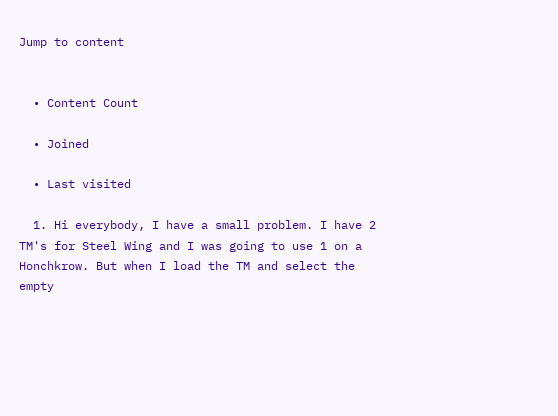Jump to content


  • Content Count

  • Joined

  • Last visited

  1. Hi everybody, I have a small problem. I have 2 TM's for Steel Wing and I was going to use 1 on a Honchkrow. But when I load the TM and select the empty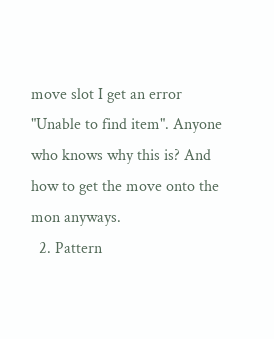move slot I get an error "Unable to find item". Anyone who knows why this is? And how to get the move onto the mon anyways.
  2. Pattern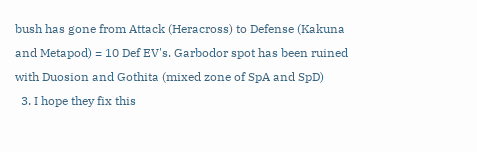bush has gone from Attack (Heracross) to Defense (Kakuna and Metapod) = 10 Def EV's. Garbodor spot has been ruined with Duosion and Gothita (mixed zone of SpA and SpD)
  3. I hope they fix this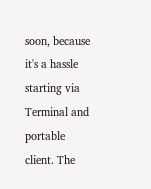soon, because it's a hassle starting via Terminal and portable client. The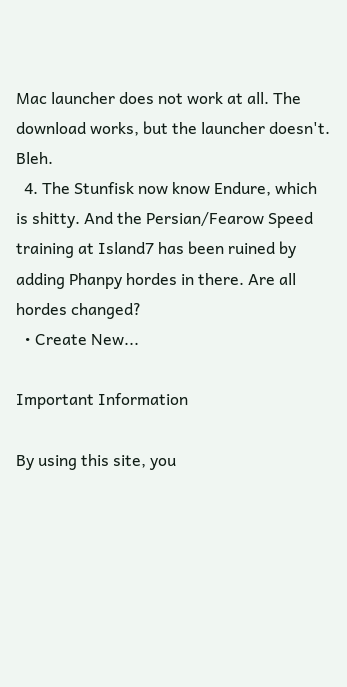Mac launcher does not work at all. The download works, but the launcher doesn't. Bleh.
  4. The Stunfisk now know Endure, which is shitty. And the Persian/Fearow Speed training at Island7 has been ruined by adding Phanpy hordes in there. Are all hordes changed?
  • Create New...

Important Information

By using this site, you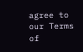agree to our Terms of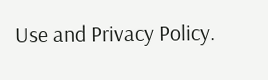Use and Privacy Policy.